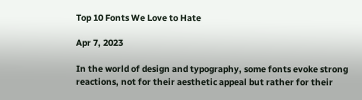Top 10 Fonts We Love to Hate

Apr 7, 2023

In the world of design and typography, some fonts evoke strong reactions, not for their aesthetic appeal but rather for their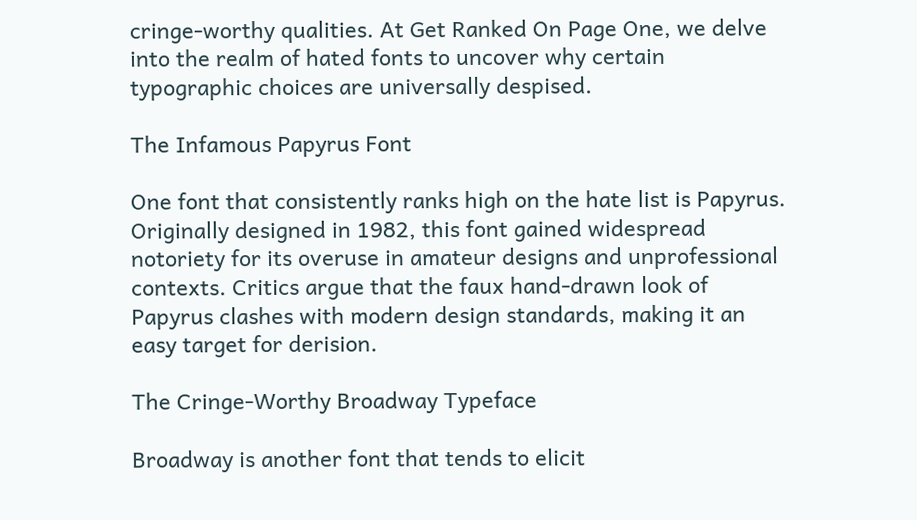cringe-worthy qualities. At Get Ranked On Page One, we delve into the realm of hated fonts to uncover why certain typographic choices are universally despised.

The Infamous Papyrus Font

One font that consistently ranks high on the hate list is Papyrus. Originally designed in 1982, this font gained widespread notoriety for its overuse in amateur designs and unprofessional contexts. Critics argue that the faux hand-drawn look of Papyrus clashes with modern design standards, making it an easy target for derision.

The Cringe-Worthy Broadway Typeface

Broadway is another font that tends to elicit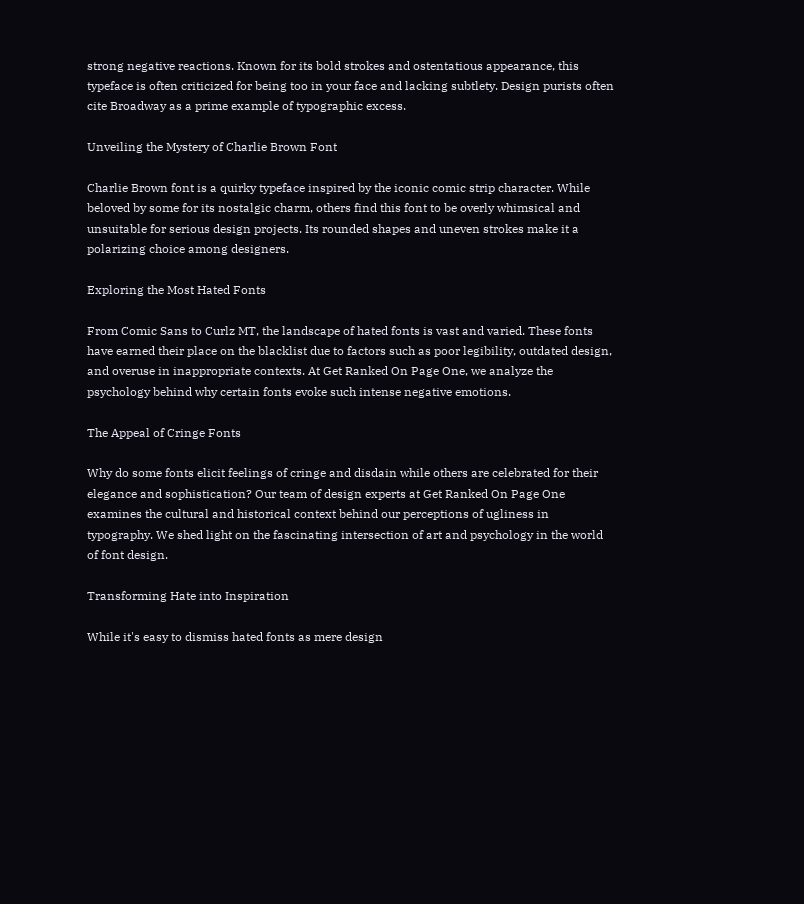strong negative reactions. Known for its bold strokes and ostentatious appearance, this typeface is often criticized for being too in your face and lacking subtlety. Design purists often cite Broadway as a prime example of typographic excess.

Unveiling the Mystery of Charlie Brown Font

Charlie Brown font is a quirky typeface inspired by the iconic comic strip character. While beloved by some for its nostalgic charm, others find this font to be overly whimsical and unsuitable for serious design projects. Its rounded shapes and uneven strokes make it a polarizing choice among designers.

Exploring the Most Hated Fonts

From Comic Sans to Curlz MT, the landscape of hated fonts is vast and varied. These fonts have earned their place on the blacklist due to factors such as poor legibility, outdated design, and overuse in inappropriate contexts. At Get Ranked On Page One, we analyze the psychology behind why certain fonts evoke such intense negative emotions.

The Appeal of Cringe Fonts

Why do some fonts elicit feelings of cringe and disdain while others are celebrated for their elegance and sophistication? Our team of design experts at Get Ranked On Page One examines the cultural and historical context behind our perceptions of ugliness in typography. We shed light on the fascinating intersection of art and psychology in the world of font design.

Transforming Hate into Inspiration

While it's easy to dismiss hated fonts as mere design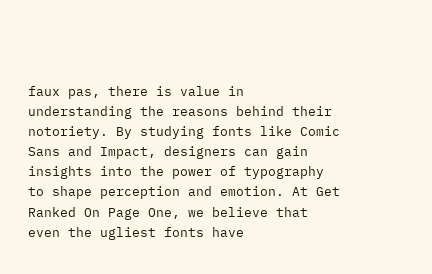faux pas, there is value in understanding the reasons behind their notoriety. By studying fonts like Comic Sans and Impact, designers can gain insights into the power of typography to shape perception and emotion. At Get Ranked On Page One, we believe that even the ugliest fonts have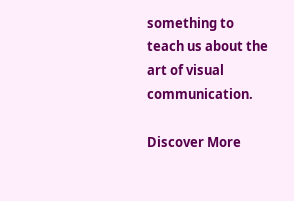something to teach us about the art of visual communication.

Discover More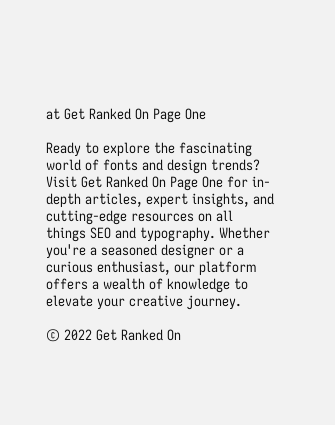at Get Ranked On Page One

Ready to explore the fascinating world of fonts and design trends? Visit Get Ranked On Page One for in-depth articles, expert insights, and cutting-edge resources on all things SEO and typography. Whether you're a seasoned designer or a curious enthusiast, our platform offers a wealth of knowledge to elevate your creative journey.

© 2022 Get Ranked On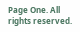Page One. All rights reserved.